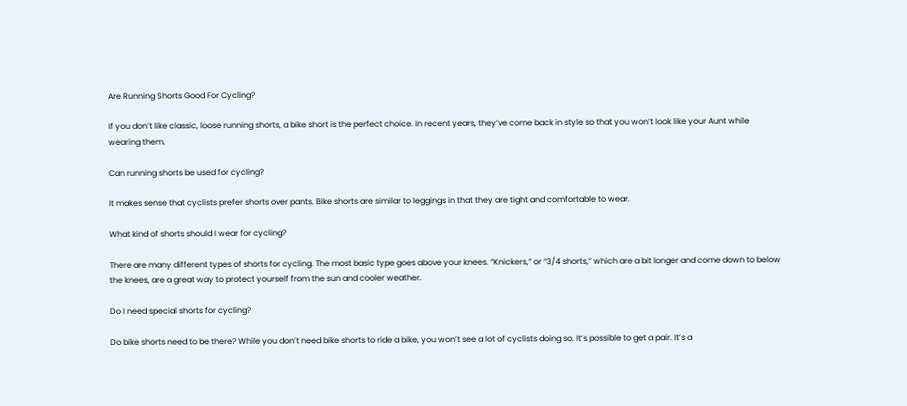Are Running Shorts Good For Cycling?

If you don’t like classic, loose running shorts, a bike short is the perfect choice. In recent years, they’ve come back in style so that you won’t look like your Aunt while wearing them.

Can running shorts be used for cycling?

It makes sense that cyclists prefer shorts over pants. Bike shorts are similar to leggings in that they are tight and comfortable to wear.

What kind of shorts should I wear for cycling?

There are many different types of shorts for cycling. The most basic type goes above your knees. “Knickers,” or “3/4 shorts,” which are a bit longer and come down to below the knees, are a great way to protect yourself from the sun and cooler weather.

Do I need special shorts for cycling?

Do bike shorts need to be there? While you don’t need bike shorts to ride a bike, you won’t see a lot of cyclists doing so. It’s possible to get a pair. It’s a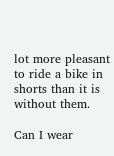lot more pleasant to ride a bike in shorts than it is without them.

Can I wear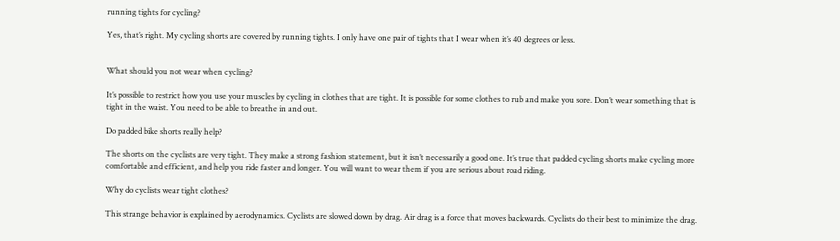running tights for cycling?

Yes, that’s right. My cycling shorts are covered by running tights. I only have one pair of tights that I wear when it’s 40 degrees or less.


What should you not wear when cycling?

It’s possible to restrict how you use your muscles by cycling in clothes that are tight. It is possible for some clothes to rub and make you sore. Don’t wear something that is tight in the waist. You need to be able to breathe in and out.

Do padded bike shorts really help?

The shorts on the cyclists are very tight. They make a strong fashion statement, but it isn’t necessarily a good one. It’s true that padded cycling shorts make cycling more comfortable and efficient, and help you ride faster and longer. You will want to wear them if you are serious about road riding.

Why do cyclists wear tight clothes?

This strange behavior is explained by aerodynamics. Cyclists are slowed down by drag. Air drag is a force that moves backwards. Cyclists do their best to minimize the drag.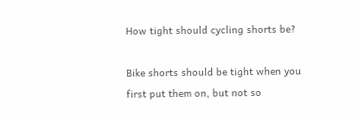How tight should cycling shorts be?

Bike shorts should be tight when you first put them on, but not so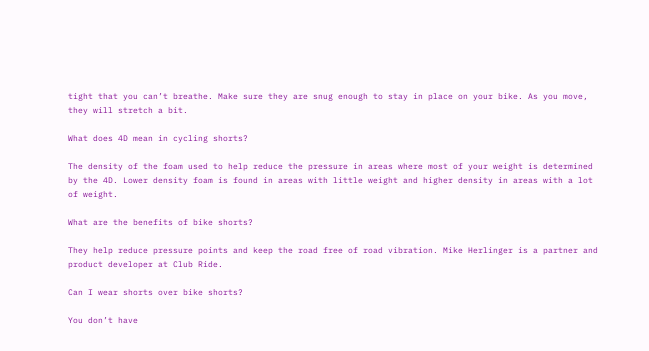tight that you can’t breathe. Make sure they are snug enough to stay in place on your bike. As you move, they will stretch a bit.

What does 4D mean in cycling shorts?

The density of the foam used to help reduce the pressure in areas where most of your weight is determined by the 4D. Lower density foam is found in areas with little weight and higher density in areas with a lot of weight.

What are the benefits of bike shorts?

They help reduce pressure points and keep the road free of road vibration. Mike Herlinger is a partner and product developer at Club Ride.

Can I wear shorts over bike shorts?

You don’t have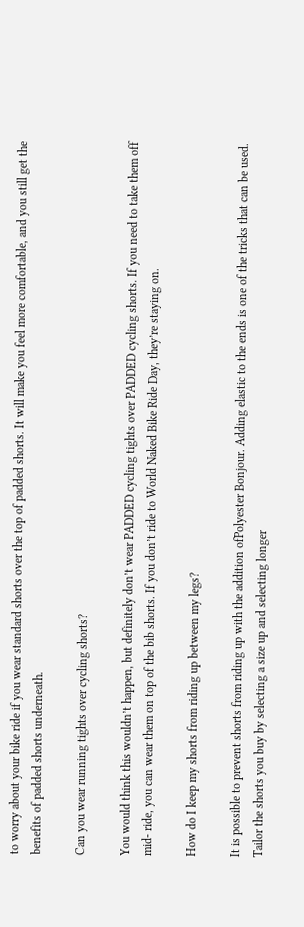to worry about your bike ride if you wear standard shorts over the top of padded shorts. It will make you feel more comfortable, and you still get the benefits of padded shorts underneath.

Can you wear running tights over cycling shorts?

You would think this wouldn’t happen, but definitely don’t wear PADDED cycling tights over PADDED cycling shorts. If you need to take them off mid- ride, you can wear them on top of the bib shorts. If you don’t ride to World Naked Bike Ride Day, they’re staying on.

How do I keep my shorts from riding up between my legs?

It is possible to prevent shorts from riding up with the addition ofPolyester Bonjour. Adding elastic to the ends is one of the tricks that can be used. Tailor the shorts you buy by selecting a size up and selecting longer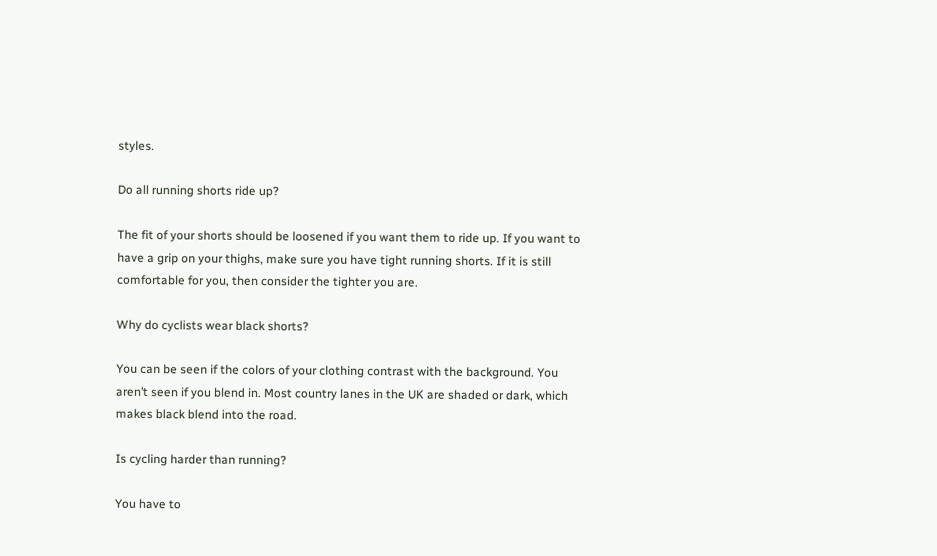styles.

Do all running shorts ride up?

The fit of your shorts should be loosened if you want them to ride up. If you want to have a grip on your thighs, make sure you have tight running shorts. If it is still comfortable for you, then consider the tighter you are.

Why do cyclists wear black shorts?

You can be seen if the colors of your clothing contrast with the background. You aren’t seen if you blend in. Most country lanes in the UK are shaded or dark, which makes black blend into the road.

Is cycling harder than running?

You have to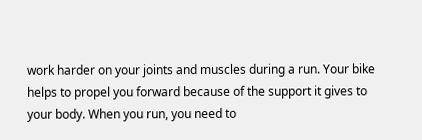work harder on your joints and muscles during a run. Your bike helps to propel you forward because of the support it gives to your body. When you run, you need to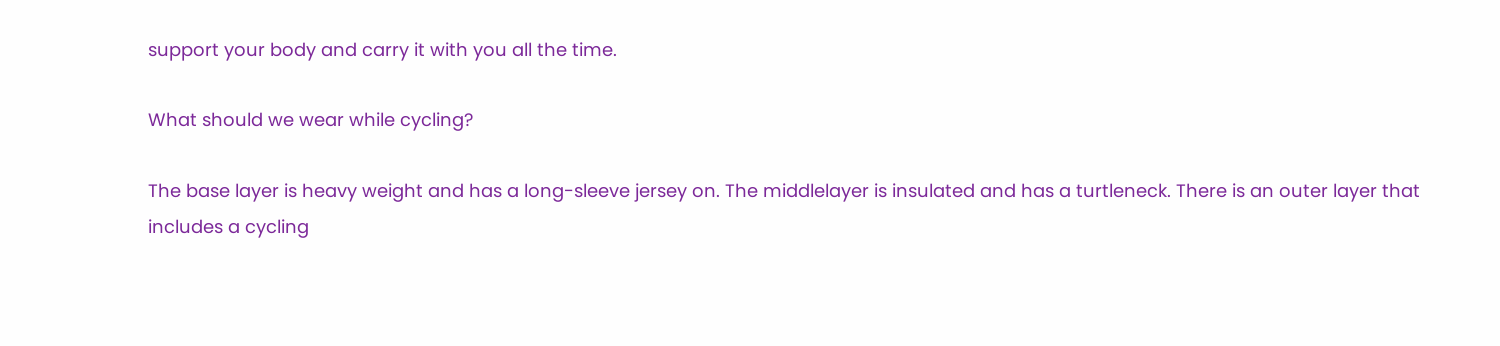support your body and carry it with you all the time.

What should we wear while cycling?

The base layer is heavy weight and has a long-sleeve jersey on. The middlelayer is insulated and has a turtleneck. There is an outer layer that includes a cycling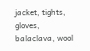jacket, tights, gloves, balaclava, wool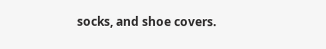socks, and shoe covers.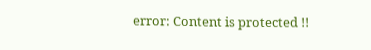error: Content is protected !!